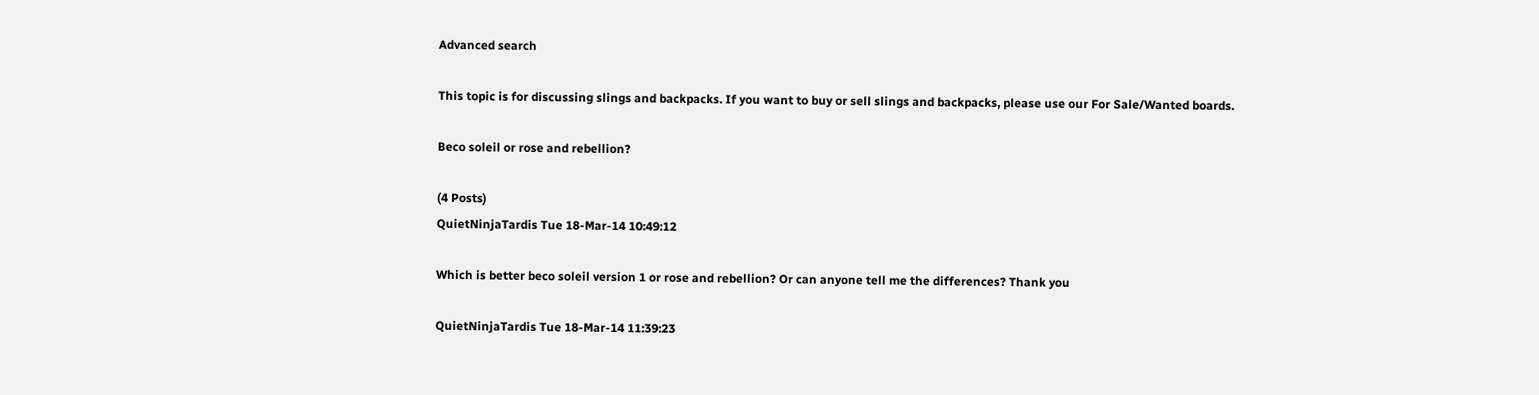Advanced search

This topic is for discussing slings and backpacks. If you want to buy or sell slings and backpacks, please use our For Sale/Wanted boards.

Beco soleil or rose and rebellion?

(4 Posts)
QuietNinjaTardis Tue 18-Mar-14 10:49:12

Which is better beco soleil version 1 or rose and rebellion? Or can anyone tell me the differences? Thank you

QuietNinjaTardis Tue 18-Mar-14 11:39:23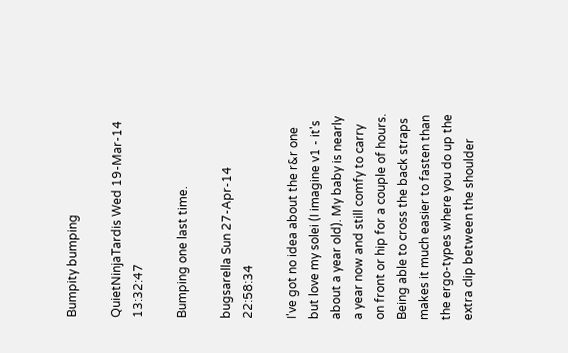Bumpity bumping

QuietNinjaTardis Wed 19-Mar-14 13:32:47

Bumping one last time.

bugsarella Sun 27-Apr-14 22:58:34

I've got no idea about the r&r one but love my solei (I imagine v1 - it's about a year old). My baby is nearly a year now and still comfy to carry on front or hip for a couple of hours. Being able to cross the back straps makes it much easier to fasten than the ergo-types where you do up the extra clip between the shoulder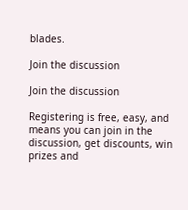blades.

Join the discussion

Join the discussion

Registering is free, easy, and means you can join in the discussion, get discounts, win prizes and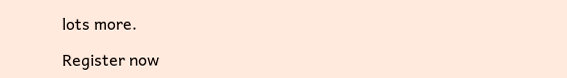lots more.

Register now